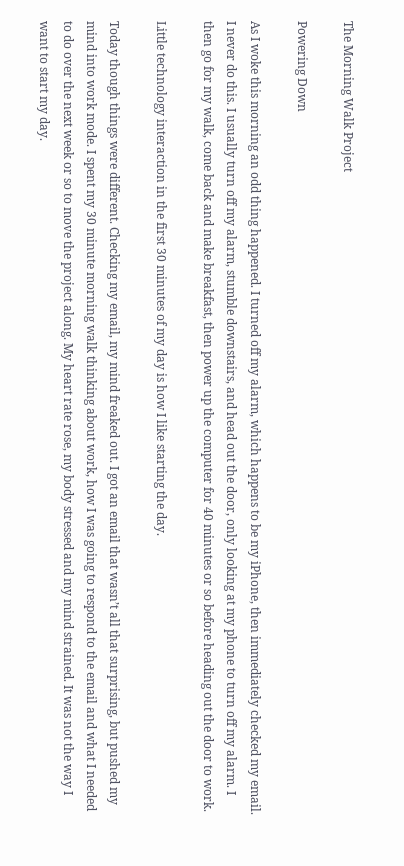The Morning Walk Project

Powering Down

As I woke this morning an odd thing happened. I turned off my alarm, which happens to be my iPhone, then immediately checked my email. I never do this. I usually turn off my alarm, stumble downstairs, and head out the door, only looking at my phone to turn off my alarm. I then go for my walk, come back and make breakfast, then power up the computer for 40 minutes or so before heading out the door to work.

Little technology interaction in the first 30 minutes of my day is how I like starting the day.

Today though things were different. Checking my email, my mind freaked out. I got an email that wasn’t all that surprising, but pushed my mind into work mode. I spent my 30 minute morning walk thinking about work, how I was going to respond to the email and what I needed to do over the next week or so to move the project along. My heart rate rose, my body stressed and my mind strained. It was not the way I want to start my day.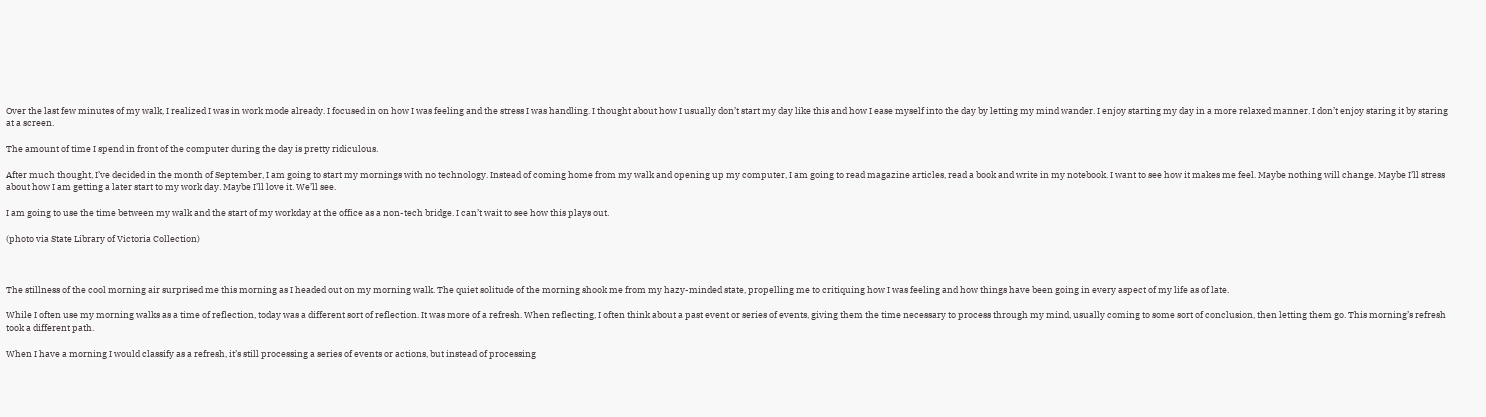Over the last few minutes of my walk, I realized I was in work mode already. I focused in on how I was feeling and the stress I was handling. I thought about how I usually don’t start my day like this and how I ease myself into the day by letting my mind wander. I enjoy starting my day in a more relaxed manner. I don’t enjoy staring it by staring at a screen.

The amount of time I spend in front of the computer during the day is pretty ridiculous.

After much thought, I’ve decided in the month of September, I am going to start my mornings with no technology. Instead of coming home from my walk and opening up my computer, I am going to read magazine articles, read a book and write in my notebook. I want to see how it makes me feel. Maybe nothing will change. Maybe I’ll stress about how I am getting a later start to my work day. Maybe I’ll love it. We’ll see.

I am going to use the time between my walk and the start of my workday at the office as a non-tech bridge. I can’t wait to see how this plays out.

(photo via State Library of Victoria Collection)



The stillness of the cool morning air surprised me this morning as I headed out on my morning walk. The quiet solitude of the morning shook me from my hazy-minded state, propelling me to critiquing how I was feeling and how things have been going in every aspect of my life as of late.

While I often use my morning walks as a time of reflection, today was a different sort of reflection. It was more of a refresh. When reflecting, I often think about a past event or series of events, giving them the time necessary to process through my mind, usually coming to some sort of conclusion, then letting them go. This morning’s refresh took a different path.

When I have a morning I would classify as a refresh, it’s still processing a series of events or actions, but instead of processing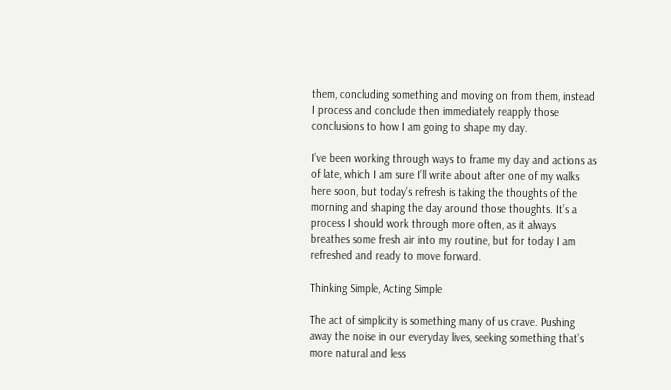them, concluding something and moving on from them, instead I process and conclude then immediately reapply those conclusions to how I am going to shape my day.

I’ve been working through ways to frame my day and actions as of late, which I am sure I’ll write about after one of my walks here soon, but today’s refresh is taking the thoughts of the morning and shaping the day around those thoughts. It’s a process I should work through more often, as it always breathes some fresh air into my routine, but for today I am refreshed and ready to move forward.

Thinking Simple, Acting Simple

The act of simplicity is something many of us crave. Pushing away the noise in our everyday lives, seeking something that’s more natural and less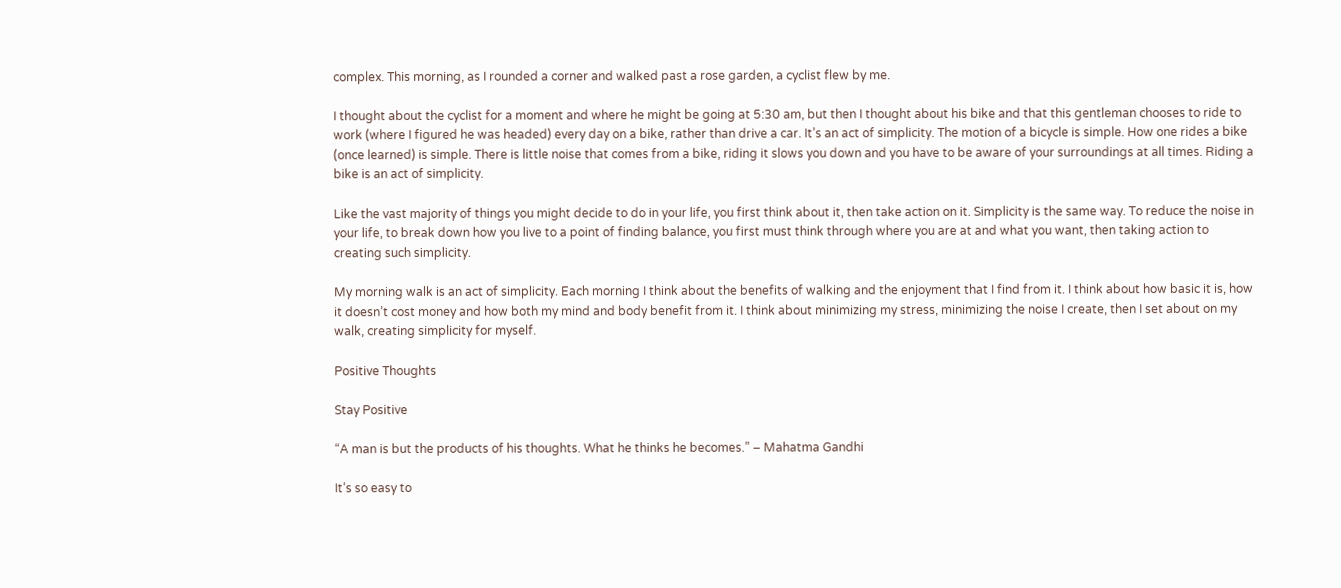complex. This morning, as I rounded a corner and walked past a rose garden, a cyclist flew by me.

I thought about the cyclist for a moment and where he might be going at 5:30 am, but then I thought about his bike and that this gentleman chooses to ride to work (where I figured he was headed) every day on a bike, rather than drive a car. It’s an act of simplicity. The motion of a bicycle is simple. How one rides a bike (once learned) is simple. There is little noise that comes from a bike, riding it slows you down and you have to be aware of your surroundings at all times. Riding a bike is an act of simplicity.

Like the vast majority of things you might decide to do in your life, you first think about it, then take action on it. Simplicity is the same way. To reduce the noise in your life, to break down how you live to a point of finding balance, you first must think through where you are at and what you want, then taking action to creating such simplicity.

My morning walk is an act of simplicity. Each morning I think about the benefits of walking and the enjoyment that I find from it. I think about how basic it is, how it doesn’t cost money and how both my mind and body benefit from it. I think about minimizing my stress, minimizing the noise I create, then I set about on my walk, creating simplicity for myself.

Positive Thoughts

Stay Positive

“A man is but the products of his thoughts. What he thinks he becomes.” – Mahatma Gandhi

It’s so easy to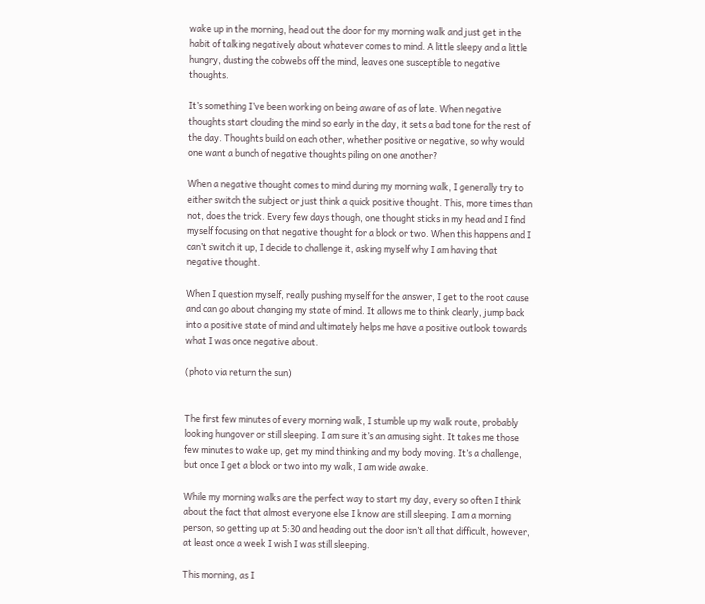wake up in the morning, head out the door for my morning walk and just get in the habit of talking negatively about whatever comes to mind. A little sleepy and a little hungry, dusting the cobwebs off the mind, leaves one susceptible to negative thoughts.

It’s something I’ve been working on being aware of as of late. When negative thoughts start clouding the mind so early in the day, it sets a bad tone for the rest of the day. Thoughts build on each other, whether positive or negative, so why would one want a bunch of negative thoughts piling on one another?

When a negative thought comes to mind during my morning walk, I generally try to either switch the subject or just think a quick positive thought. This, more times than not, does the trick. Every few days though, one thought sticks in my head and I find myself focusing on that negative thought for a block or two. When this happens and I can’t switch it up, I decide to challenge it, asking myself why I am having that negative thought.

When I question myself, really pushing myself for the answer, I get to the root cause and can go about changing my state of mind. It allows me to think clearly, jump back into a positive state of mind and ultimately helps me have a positive outlook towards what I was once negative about.

(photo via return the sun)


The first few minutes of every morning walk, I stumble up my walk route, probably looking hungover or still sleeping. I am sure it’s an amusing sight. It takes me those few minutes to wake up, get my mind thinking and my body moving. It’s a challenge, but once I get a block or two into my walk, I am wide awake.

While my morning walks are the perfect way to start my day, every so often I think about the fact that almost everyone else I know are still sleeping. I am a morning person, so getting up at 5:30 and heading out the door isn’t all that difficult, however, at least once a week I wish I was still sleeping.

This morning, as I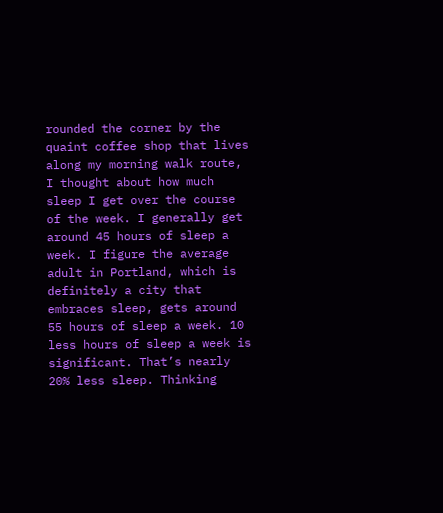rounded the corner by the quaint coffee shop that lives along my morning walk route, I thought about how much sleep I get over the course of the week. I generally get around 45 hours of sleep a week. I figure the average adult in Portland, which is definitely a city that embraces sleep, gets around 55 hours of sleep a week. 10 less hours of sleep a week is significant. That’s nearly 20% less sleep. Thinking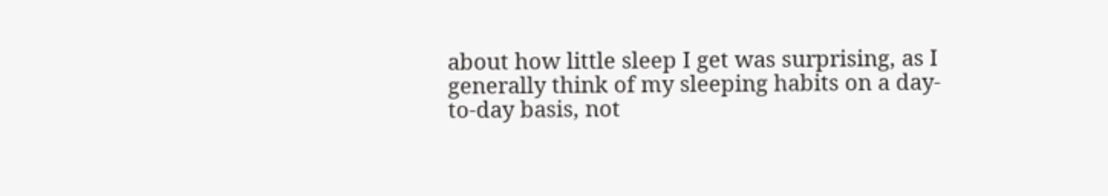about how little sleep I get was surprising, as I generally think of my sleeping habits on a day-to-day basis, not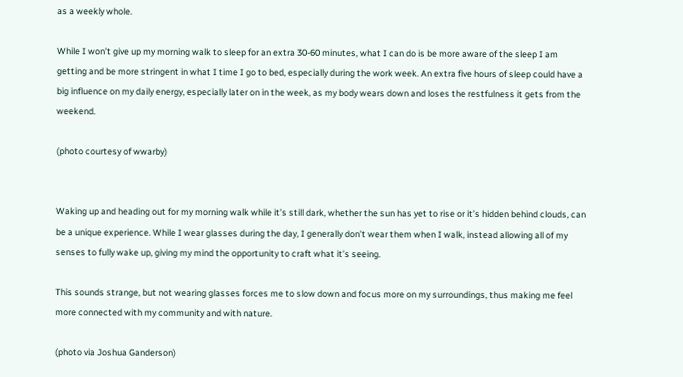as a weekly whole.

While I won’t give up my morning walk to sleep for an extra 30-60 minutes, what I can do is be more aware of the sleep I am getting and be more stringent in what I time I go to bed, especially during the work week. An extra five hours of sleep could have a big influence on my daily energy, especially later on in the week, as my body wears down and loses the restfulness it gets from the weekend.

(photo courtesy of wwarby)


Waking up and heading out for my morning walk while it’s still dark, whether the sun has yet to rise or it’s hidden behind clouds, can be a unique experience. While I wear glasses during the day, I generally don’t wear them when I walk, instead allowing all of my senses to fully wake up, giving my mind the opportunity to craft what it’s seeing.

This sounds strange, but not wearing glasses forces me to slow down and focus more on my surroundings, thus making me feel more connected with my community and with nature.

(photo via Joshua Ganderson)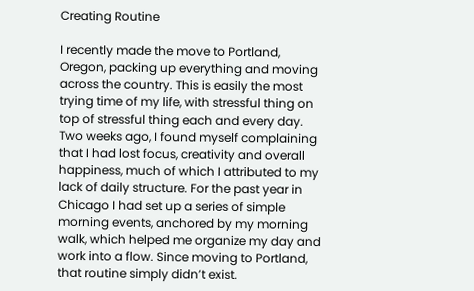Creating Routine

I recently made the move to Portland, Oregon, packing up everything and moving across the country. This is easily the most trying time of my life, with stressful thing on top of stressful thing each and every day. Two weeks ago, I found myself complaining that I had lost focus, creativity and overall happiness, much of which I attributed to my lack of daily structure. For the past year in Chicago I had set up a series of simple morning events, anchored by my morning walk, which helped me organize my day and work into a flow. Since moving to Portland, that routine simply didn’t exist.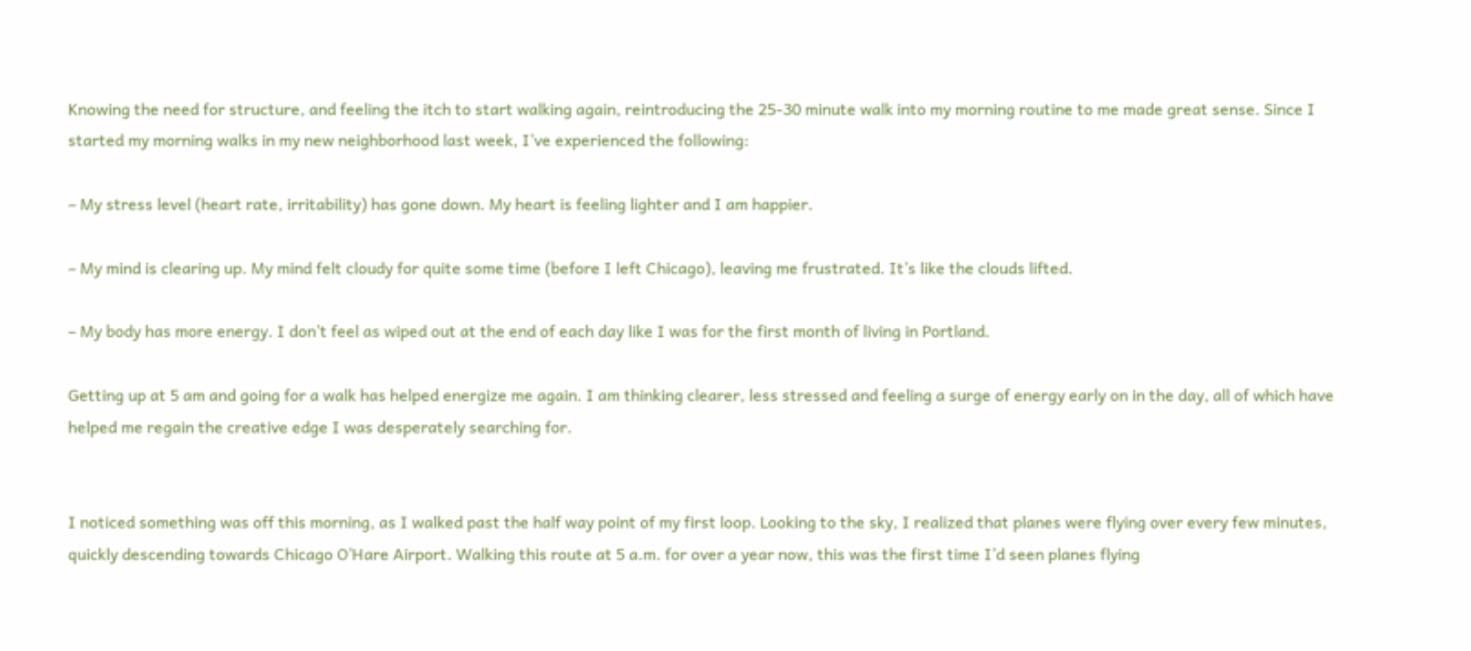Knowing the need for structure, and feeling the itch to start walking again, reintroducing the 25-30 minute walk into my morning routine to me made great sense. Since I started my morning walks in my new neighborhood last week, I’ve experienced the following:

– My stress level (heart rate, irritability) has gone down. My heart is feeling lighter and I am happier.

– My mind is clearing up. My mind felt cloudy for quite some time (before I left Chicago), leaving me frustrated. It’s like the clouds lifted.

– My body has more energy. I don’t feel as wiped out at the end of each day like I was for the first month of living in Portland.

Getting up at 5 am and going for a walk has helped energize me again. I am thinking clearer, less stressed and feeling a surge of energy early on in the day, all of which have helped me regain the creative edge I was desperately searching for.


I noticed something was off this morning, as I walked past the half way point of my first loop. Looking to the sky, I realized that planes were flying over every few minutes, quickly descending towards Chicago O’Hare Airport. Walking this route at 5 a.m. for over a year now, this was the first time I’d seen planes flying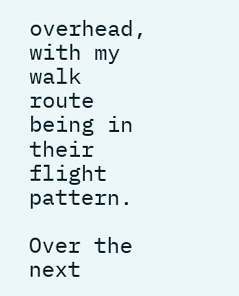overhead, with my walk route being in their flight pattern.

Over the next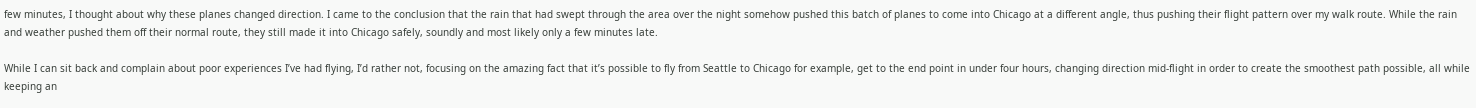few minutes, I thought about why these planes changed direction. I came to the conclusion that the rain that had swept through the area over the night somehow pushed this batch of planes to come into Chicago at a different angle, thus pushing their flight pattern over my walk route. While the rain and weather pushed them off their normal route, they still made it into Chicago safely, soundly and most likely only a few minutes late.

While I can sit back and complain about poor experiences I’ve had flying, I’d rather not, focusing on the amazing fact that it’s possible to fly from Seattle to Chicago for example, get to the end point in under four hours, changing direction mid-flight in order to create the smoothest path possible, all while keeping an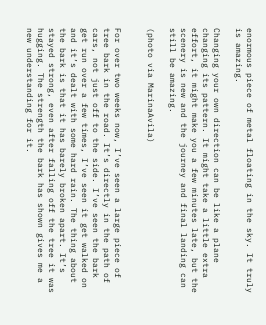enormous piece of metal floating in the sky. It truly is amazing.

Changing your own direction can be like a plane changing its pattern. It might take a little extra effort, it might make you a few minutes late, but the scenery is new and the journey and final landing can still be amazing.

(photo via MarinaAvila)


For over two weeks now, I’ve seen a large piece of tree bark in the road. It’s directly in the path of cars, not just off to the side. I’ve seen the bark get run over a few times, I’ve seen it get walked on and it’s dealt with some hard rain. The thing about the bark is that it has barely broken apart. It’s stayed strong, even after falling off the tree it was hugging. The strength the bark has shown gives me a new understanding for it.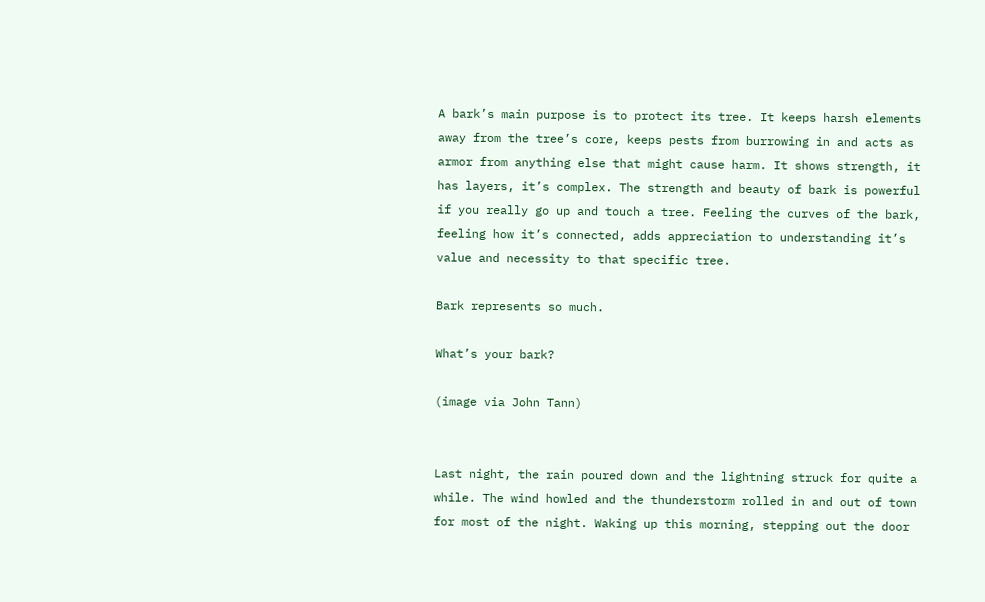A bark’s main purpose is to protect its tree. It keeps harsh elements away from the tree’s core, keeps pests from burrowing in and acts as armor from anything else that might cause harm. It shows strength, it has layers, it’s complex. The strength and beauty of bark is powerful if you really go up and touch a tree. Feeling the curves of the bark, feeling how it’s connected, adds appreciation to understanding it’s value and necessity to that specific tree.

Bark represents so much.

What’s your bark?

(image via John Tann)


Last night, the rain poured down and the lightning struck for quite a while. The wind howled and the thunderstorm rolled in and out of town for most of the night. Waking up this morning, stepping out the door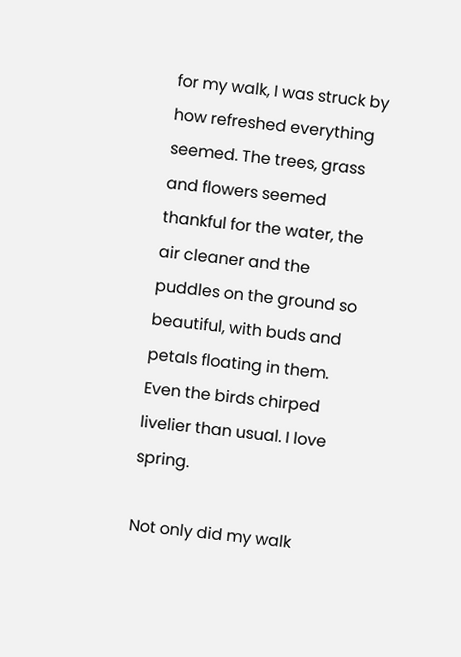for my walk, I was struck by how refreshed everything seemed. The trees, grass and flowers seemed thankful for the water, the air cleaner and the puddles on the ground so beautiful, with buds and petals floating in them. Even the birds chirped livelier than usual. I love spring.

Not only did my walk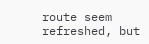route seem refreshed, but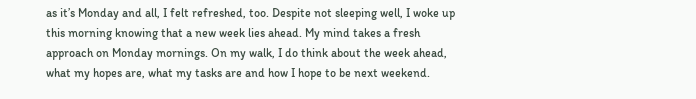as it’s Monday and all, I felt refreshed, too. Despite not sleeping well, I woke up this morning knowing that a new week lies ahead. My mind takes a fresh approach on Monday mornings. On my walk, I do think about the week ahead, what my hopes are, what my tasks are and how I hope to be next weekend.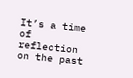It’s a time of reflection on the past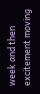week and then excitement moving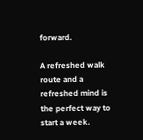forward.

A refreshed walk route and a refreshed mind is the perfect way to start a week.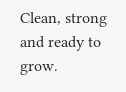Clean, strong and ready to grow.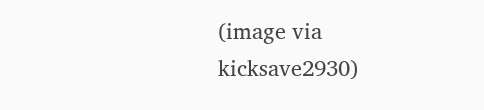(image via kicksave2930)